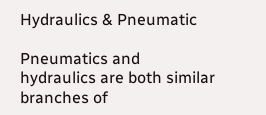Hydraulics & Pneumatic

Pneumatics and hydraulics are both similar branches of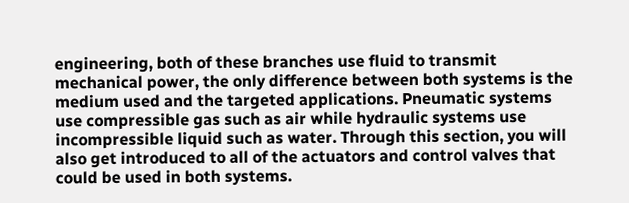engineering, both of these branches use fluid to transmit mechanical power, the only difference between both systems is the medium used and the targeted applications. Pneumatic systems use compressible gas such as air while hydraulic systems use incompressible liquid such as water. Through this section, you will also get introduced to all of the actuators and control valves that could be used in both systems.